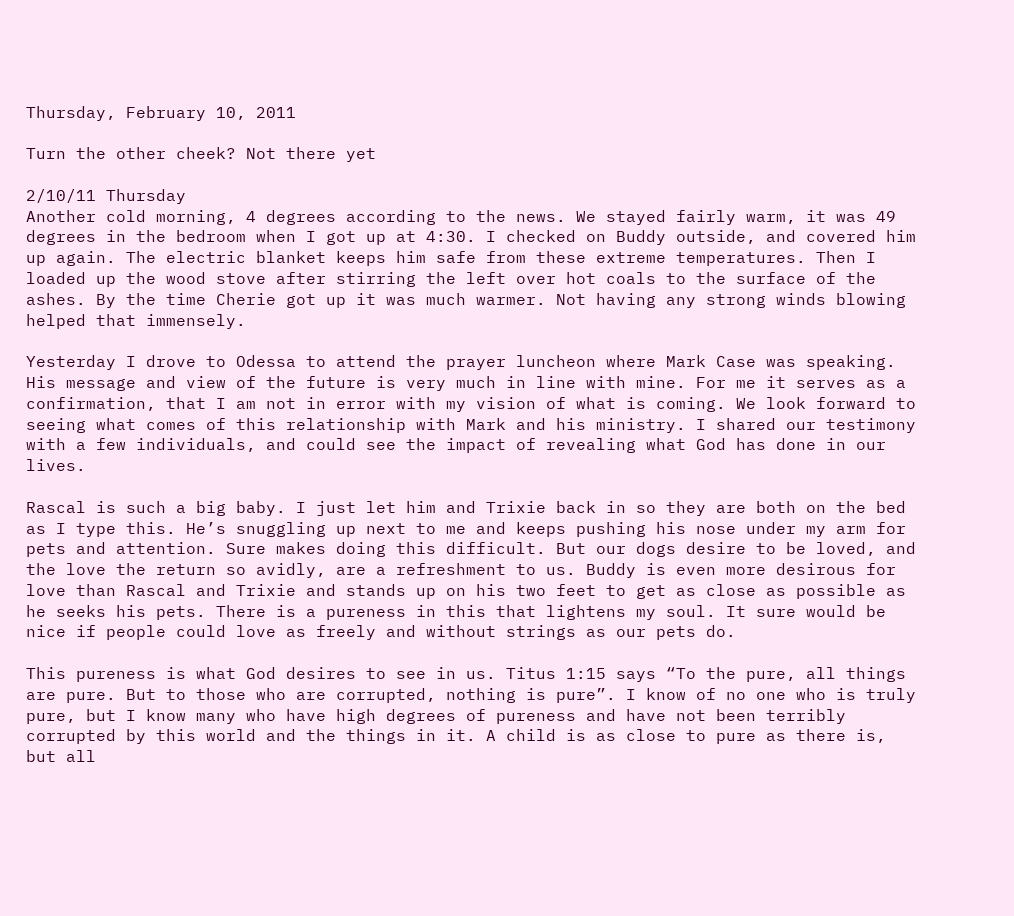Thursday, February 10, 2011

Turn the other cheek? Not there yet

2/10/11 Thursday
Another cold morning, 4 degrees according to the news. We stayed fairly warm, it was 49 degrees in the bedroom when I got up at 4:30. I checked on Buddy outside, and covered him up again. The electric blanket keeps him safe from these extreme temperatures. Then I loaded up the wood stove after stirring the left over hot coals to the surface of the ashes. By the time Cherie got up it was much warmer. Not having any strong winds blowing helped that immensely.

Yesterday I drove to Odessa to attend the prayer luncheon where Mark Case was speaking. His message and view of the future is very much in line with mine. For me it serves as a confirmation, that I am not in error with my vision of what is coming. We look forward to seeing what comes of this relationship with Mark and his ministry. I shared our testimony with a few individuals, and could see the impact of revealing what God has done in our lives.

Rascal is such a big baby. I just let him and Trixie back in so they are both on the bed as I type this. He’s snuggling up next to me and keeps pushing his nose under my arm for pets and attention. Sure makes doing this difficult. But our dogs desire to be loved, and the love the return so avidly, are a refreshment to us. Buddy is even more desirous for love than Rascal and Trixie and stands up on his two feet to get as close as possible as he seeks his pets. There is a pureness in this that lightens my soul. It sure would be nice if people could love as freely and without strings as our pets do.

This pureness is what God desires to see in us. Titus 1:15 says “To the pure, all things are pure. But to those who are corrupted, nothing is pure”. I know of no one who is truly pure, but I know many who have high degrees of pureness and have not been terribly corrupted by this world and the things in it. A child is as close to pure as there is, but all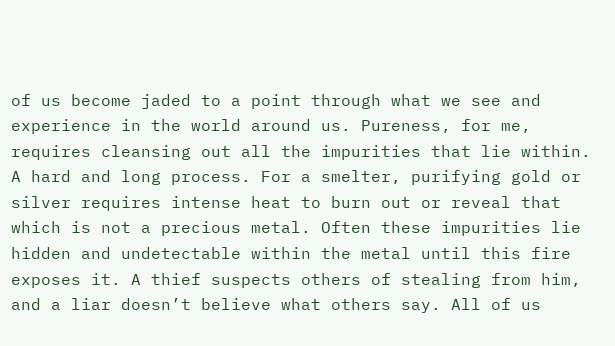of us become jaded to a point through what we see and experience in the world around us. Pureness, for me, requires cleansing out all the impurities that lie within. A hard and long process. For a smelter, purifying gold or silver requires intense heat to burn out or reveal that which is not a precious metal. Often these impurities lie hidden and undetectable within the metal until this fire exposes it. A thief suspects others of stealing from him, and a liar doesn’t believe what others say. All of us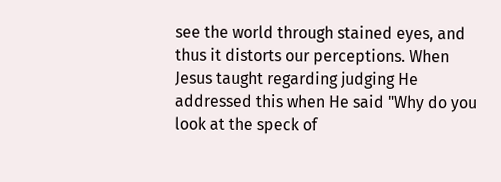see the world through stained eyes, and thus it distorts our perceptions. When Jesus taught regarding judging He addressed this when He said "Why do you look at the speck of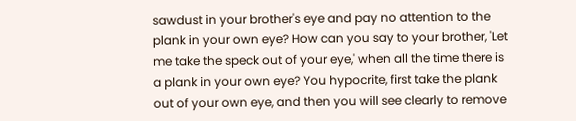sawdust in your brother's eye and pay no attention to the plank in your own eye? How can you say to your brother, 'Let me take the speck out of your eye,' when all the time there is a plank in your own eye? You hypocrite, first take the plank out of your own eye, and then you will see clearly to remove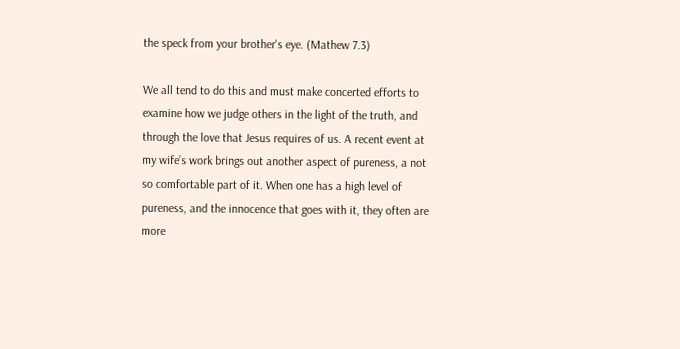the speck from your brother's eye. (Mathew 7.3)

We all tend to do this and must make concerted efforts to examine how we judge others in the light of the truth, and through the love that Jesus requires of us. A recent event at my wife’s work brings out another aspect of pureness, a not so comfortable part of it. When one has a high level of pureness, and the innocence that goes with it, they often are more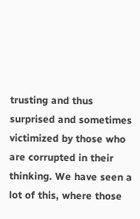trusting and thus surprised and sometimes victimized by those who are corrupted in their thinking. We have seen a lot of this, where those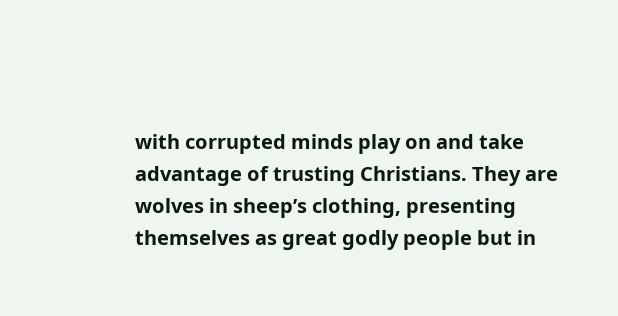with corrupted minds play on and take advantage of trusting Christians. They are wolves in sheep’s clothing, presenting themselves as great godly people but in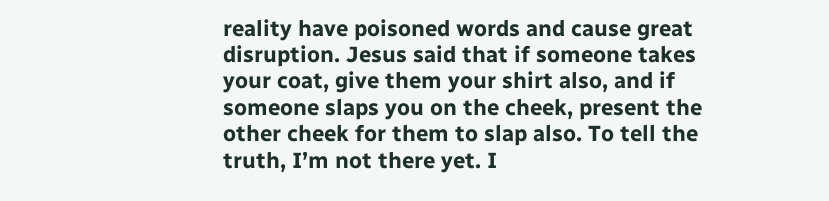reality have poisoned words and cause great disruption. Jesus said that if someone takes your coat, give them your shirt also, and if someone slaps you on the cheek, present the other cheek for them to slap also. To tell the truth, I’m not there yet. I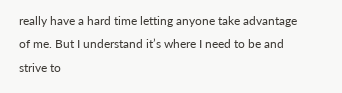really have a hard time letting anyone take advantage of me. But I understand it’s where I need to be and strive to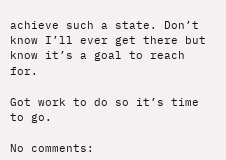achieve such a state. Don’t know I’ll ever get there but know it’s a goal to reach for.

Got work to do so it’s time to go.

No comments: